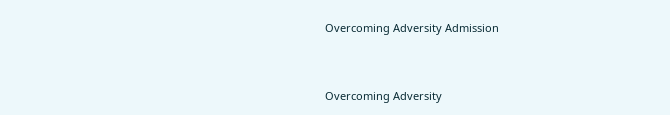Overcoming Adversity Admission


Overcoming Adversity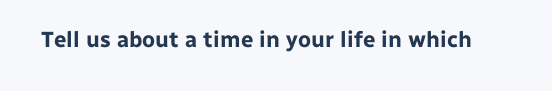Tell us about a time in your life in which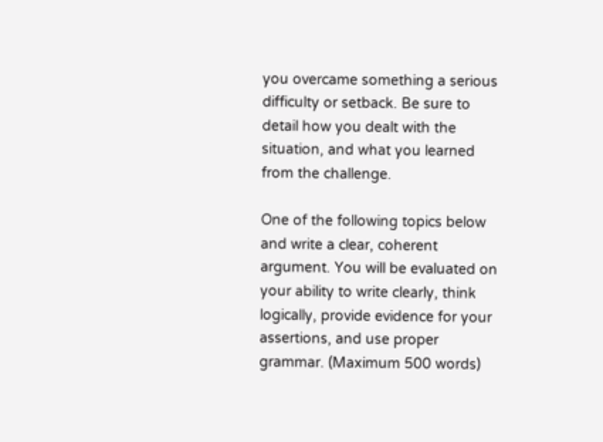you overcame something a serious difficulty or setback. Be sure to detail how you dealt with the situation, and what you learned from the challenge.

One of the following topics below and write a clear, coherent argument. You will be evaluated on your ability to write clearly, think logically, provide evidence for your assertions, and use proper grammar. (Maximum 500 words)